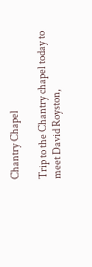Chantry Chapel

Trip to the Chantry chapel today to meet David Royston,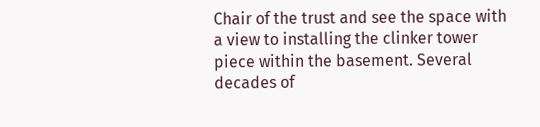Chair of the trust and see the space with a view to installing the clinker tower piece within the basement. Several decades of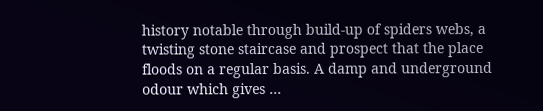history notable through build-up of spiders webs, a twisting stone staircase and prospect that the place floods on a regular basis. A damp and underground odour which gives …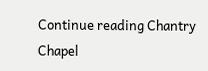Continue reading Chantry Chapel